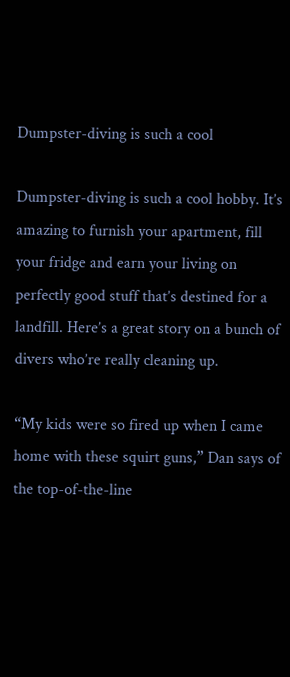Dumpster-diving is such a cool

Dumpster-diving is such a cool hobby. It’s amazing to furnish your apartment, fill your fridge and earn your living on perfectly good stuff that’s destined for a landfill. Here’s a great story on a bunch of divers who’re really cleaning up.

“My kids were so fired up when I came home with these squirt guns,” Dan says of the top-of-the-line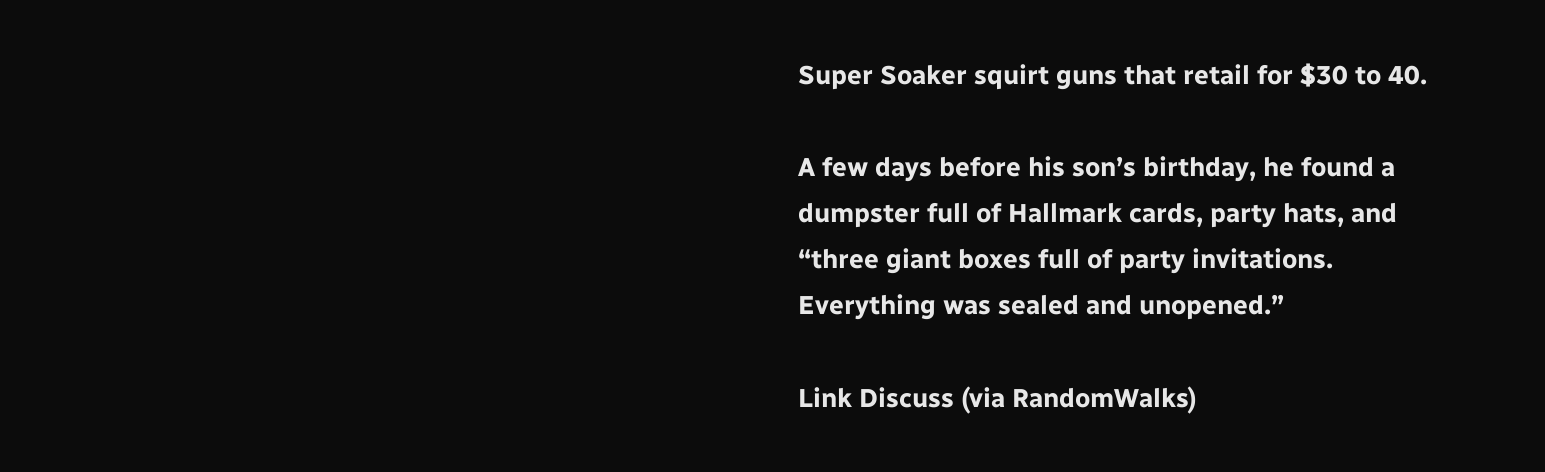Super Soaker squirt guns that retail for $30 to 40.

A few days before his son’s birthday, he found a dumpster full of Hallmark cards, party hats, and “three giant boxes full of party invitations. Everything was sealed and unopened.”

Link Discuss (via RandomWalks)